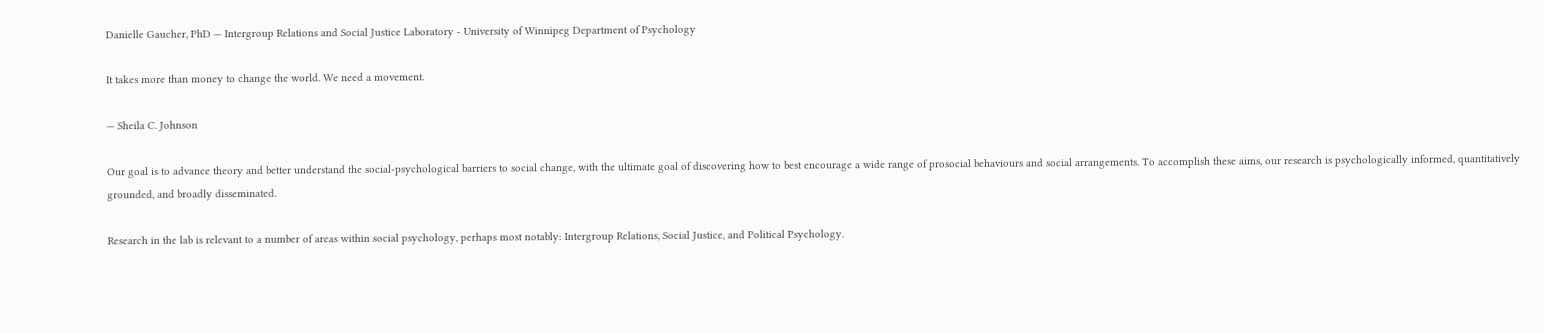Danielle Gaucher, PhD — Intergroup Relations and Social Justice Laboratory - University of Winnipeg Department of Psychology

It takes more than money to change the world. We need a movement.

— Sheila C. Johnson

Our goal is to advance theory and better understand the social-psychological barriers to social change, with the ultimate goal of discovering how to best encourage a wide range of prosocial behaviours and social arrangements. To accomplish these aims, our research is psychologically informed, quantitatively grounded, and broadly disseminated.

Research in the lab is relevant to a number of areas within social psychology, perhaps most notably: Intergroup Relations, Social Justice, and Political Psychology.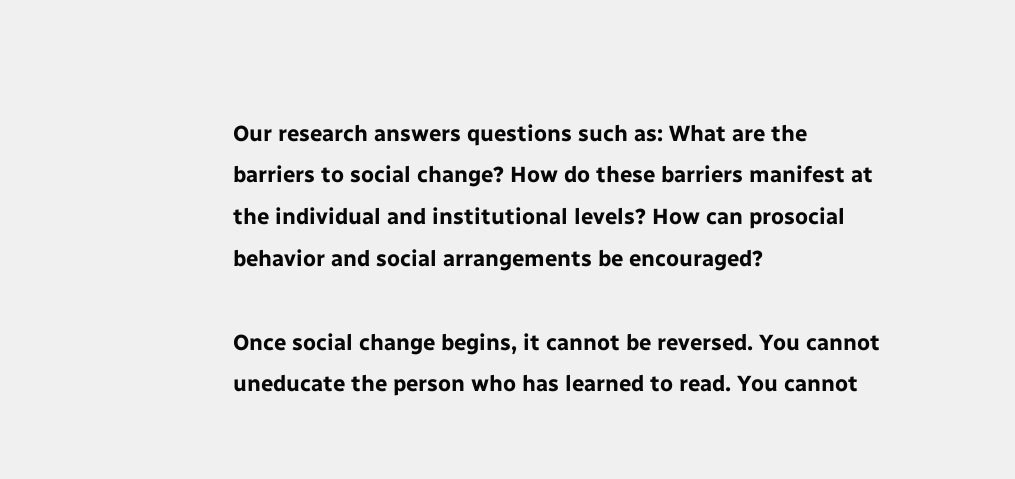Our research answers questions such as: What are the barriers to social change? How do these barriers manifest at the individual and institutional levels? How can prosocial behavior and social arrangements be encouraged?

Once social change begins, it cannot be reversed. You cannot uneducate the person who has learned to read. You cannot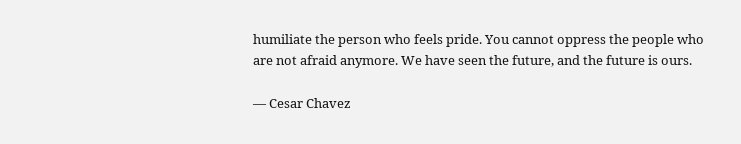humiliate the person who feels pride. You cannot oppress the people who are not afraid anymore. We have seen the future, and the future is ours.

— Cesar Chavez